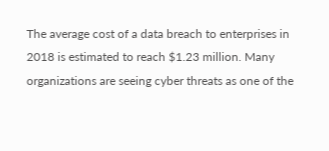The average cost of a data breach to enterprises in 2018 is estimated to reach $1.23 million. Many organizations are seeing cyber threats as one of the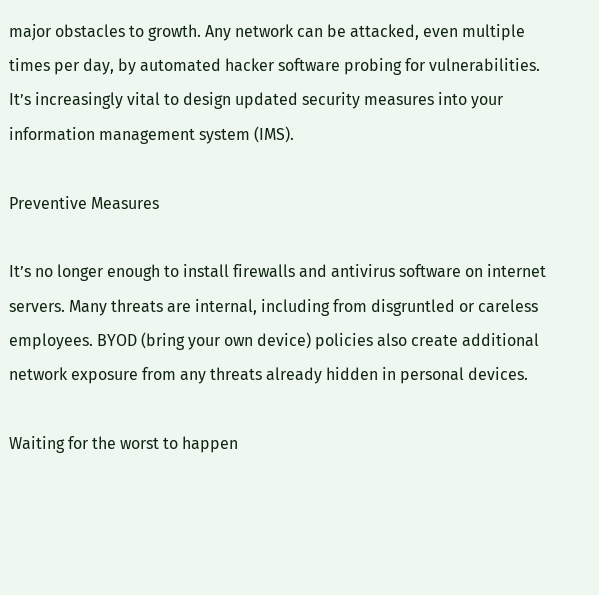major obstacles to growth. Any network can be attacked, even multiple times per day, by automated hacker software probing for vulnerabilities. It’s increasingly vital to design updated security measures into your information management system (IMS).

Preventive Measures

It’s no longer enough to install firewalls and antivirus software on internet servers. Many threats are internal, including from disgruntled or careless employees. BYOD (bring your own device) policies also create additional network exposure from any threats already hidden in personal devices.

Waiting for the worst to happen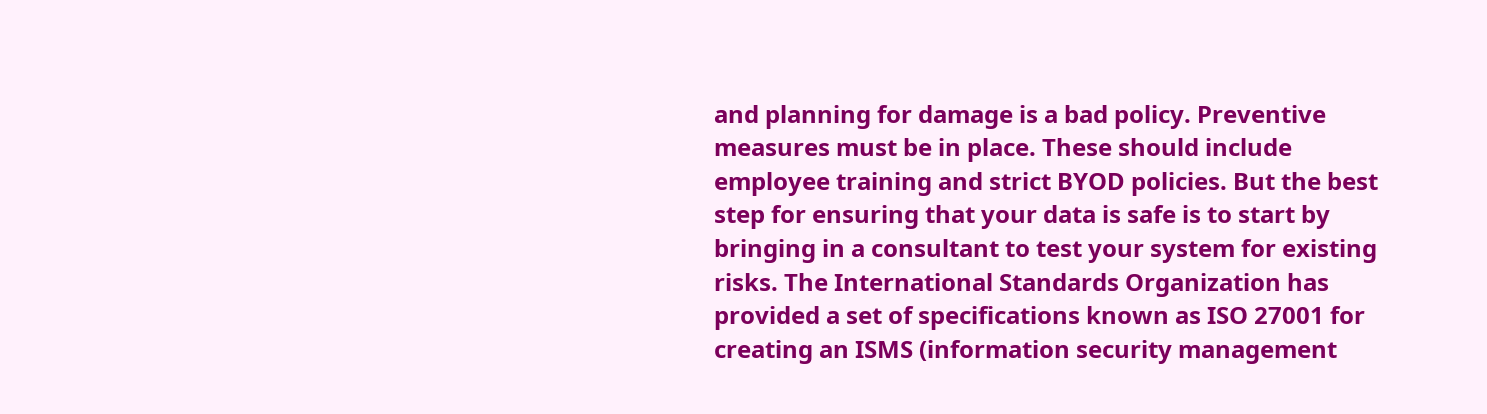and planning for damage is a bad policy. Preventive measures must be in place. These should include employee training and strict BYOD policies. But the best step for ensuring that your data is safe is to start by bringing in a consultant to test your system for existing risks. The International Standards Organization has provided a set of specifications known as ISO 27001 for creating an ISMS (information security management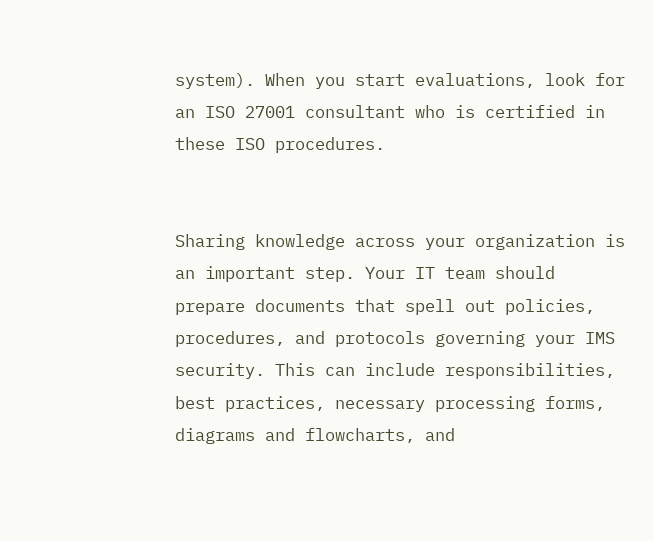system). When you start evaluations, look for an ISO 27001 consultant who is certified in these ISO procedures.


Sharing knowledge across your organization is an important step. Your IT team should prepare documents that spell out policies, procedures, and protocols governing your IMS security. This can include responsibilities, best practices, necessary processing forms, diagrams and flowcharts, and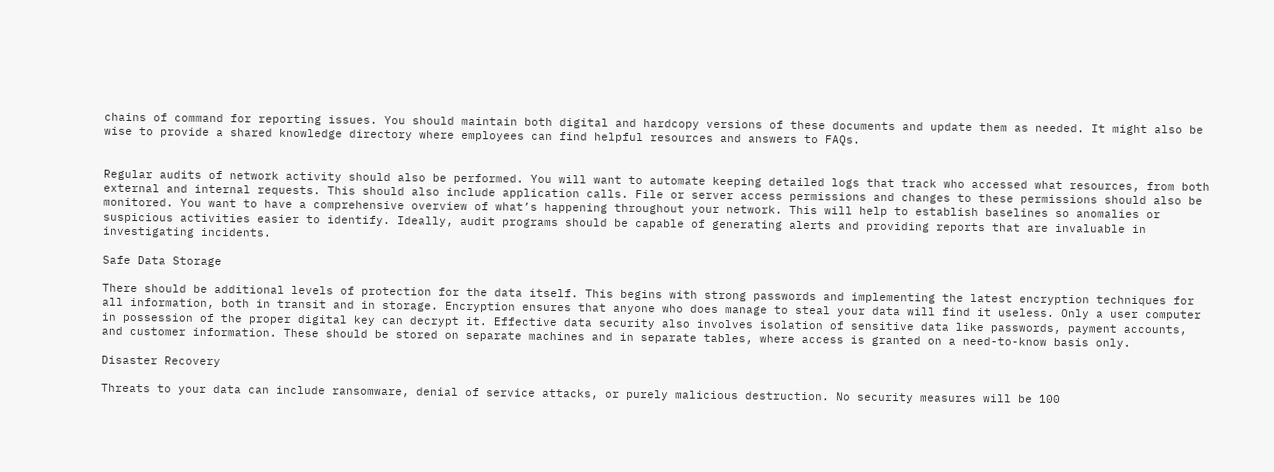chains of command for reporting issues. You should maintain both digital and hardcopy versions of these documents and update them as needed. It might also be wise to provide a shared knowledge directory where employees can find helpful resources and answers to FAQs.


Regular audits of network activity should also be performed. You will want to automate keeping detailed logs that track who accessed what resources, from both external and internal requests. This should also include application calls. File or server access permissions and changes to these permissions should also be monitored. You want to have a comprehensive overview of what’s happening throughout your network. This will help to establish baselines so anomalies or suspicious activities easier to identify. Ideally, audit programs should be capable of generating alerts and providing reports that are invaluable in investigating incidents.

Safe Data Storage

There should be additional levels of protection for the data itself. This begins with strong passwords and implementing the latest encryption techniques for all information, both in transit and in storage. Encryption ensures that anyone who does manage to steal your data will find it useless. Only a user computer in possession of the proper digital key can decrypt it. Effective data security also involves isolation of sensitive data like passwords, payment accounts, and customer information. These should be stored on separate machines and in separate tables, where access is granted on a need-to-know basis only.

Disaster Recovery

Threats to your data can include ransomware, denial of service attacks, or purely malicious destruction. No security measures will be 100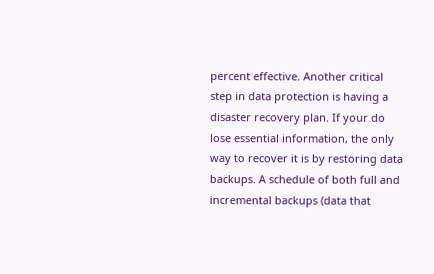percent effective. Another critical step in data protection is having a disaster recovery plan. If your do lose essential information, the only way to recover it is by restoring data backups. A schedule of both full and incremental backups (data that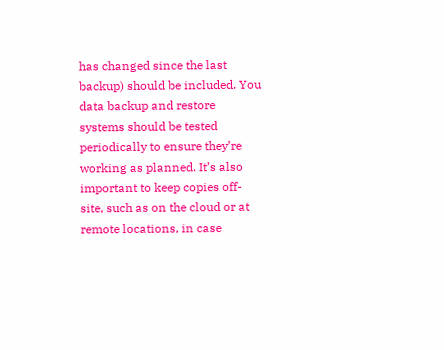has changed since the last backup) should be included. You data backup and restore systems should be tested periodically to ensure they’re working as planned. It’s also important to keep copies off-site, such as on the cloud or at remote locations, in case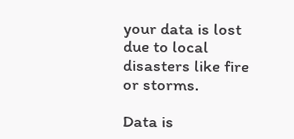your data is lost due to local disasters like fire or storms.

Data is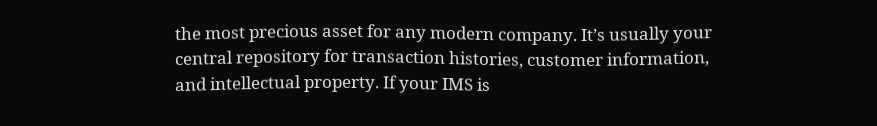the most precious asset for any modern company. It’s usually your central repository for transaction histories, customer information, and intellectual property. If your IMS is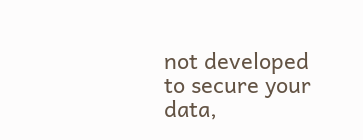not developed to secure your data,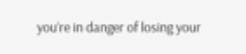you’re in danger of losing your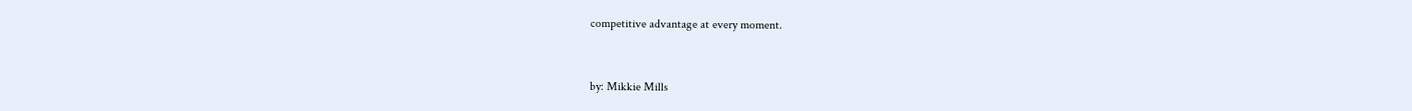competitive advantage at every moment.


by: Mikkie Mills